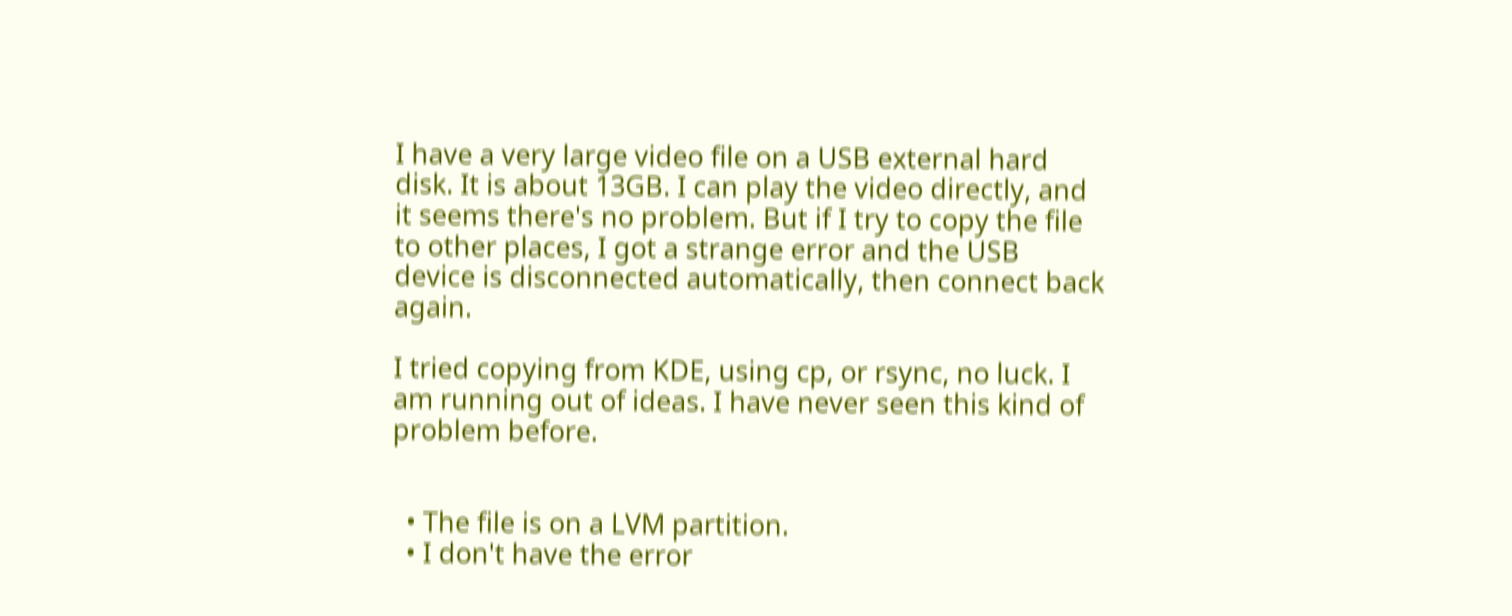I have a very large video file on a USB external hard disk. It is about 13GB. I can play the video directly, and it seems there's no problem. But if I try to copy the file to other places, I got a strange error and the USB device is disconnected automatically, then connect back again.

I tried copying from KDE, using cp, or rsync, no luck. I am running out of ideas. I have never seen this kind of problem before.


  • The file is on a LVM partition.
  • I don't have the error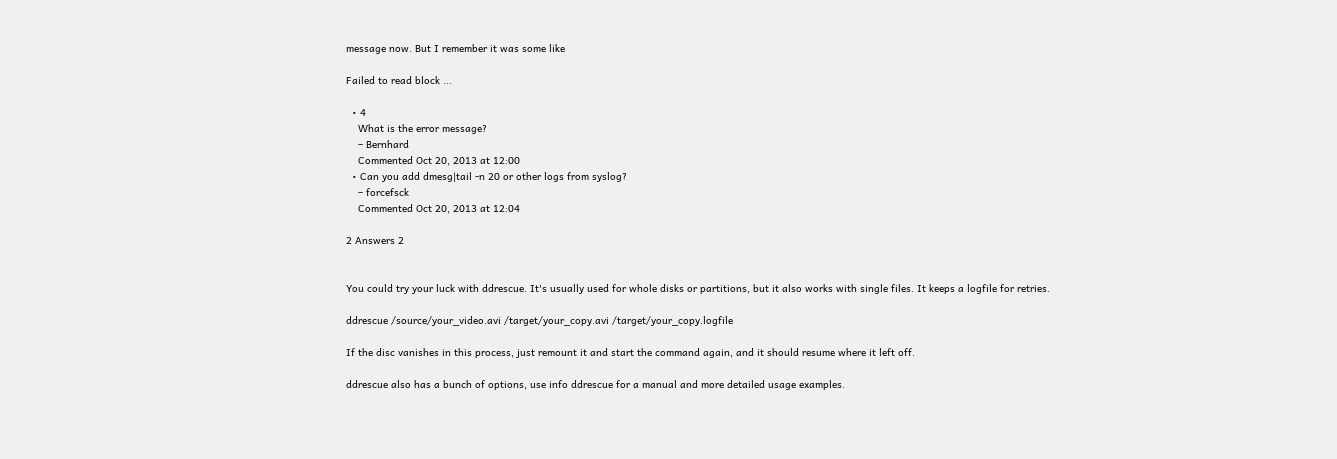message now. But I remember it was some like

Failed to read block ...

  • 4
    What is the error message?
    – Bernhard
    Commented Oct 20, 2013 at 12:00
  • Can you add dmesg|tail -n 20 or other logs from syslog?
    – forcefsck
    Commented Oct 20, 2013 at 12:04

2 Answers 2


You could try your luck with ddrescue. It's usually used for whole disks or partitions, but it also works with single files. It keeps a logfile for retries.

ddrescue /source/your_video.avi /target/your_copy.avi /target/your_copy.logfile

If the disc vanishes in this process, just remount it and start the command again, and it should resume where it left off.

ddrescue also has a bunch of options, use info ddrescue for a manual and more detailed usage examples.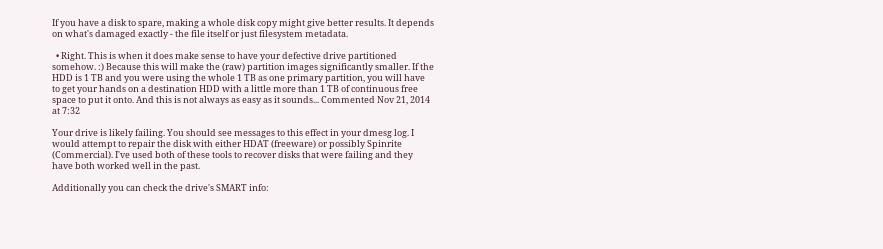If you have a disk to spare, making a whole disk copy might give better results. It depends on what's damaged exactly - the file itself or just filesystem metadata.

  • Right. This is when it does make sense to have your defective drive partitioned somehow. :) Because this will make the (raw) partition images significantly smaller. If the HDD is 1 TB and you were using the whole 1 TB as one primary partition, you will have to get your hands on a destination HDD with a little more than 1 TB of continuous free space to put it onto. And this is not always as easy as it sounds... Commented Nov 21, 2014 at 7:32

Your drive is likely failing. You should see messages to this effect in your dmesg log. I would attempt to repair the disk with either HDAT (freeware) or possibly Spinrite (Commercial). I've used both of these tools to recover disks that were failing and they have both worked well in the past.

Additionally you can check the drive's SMART info: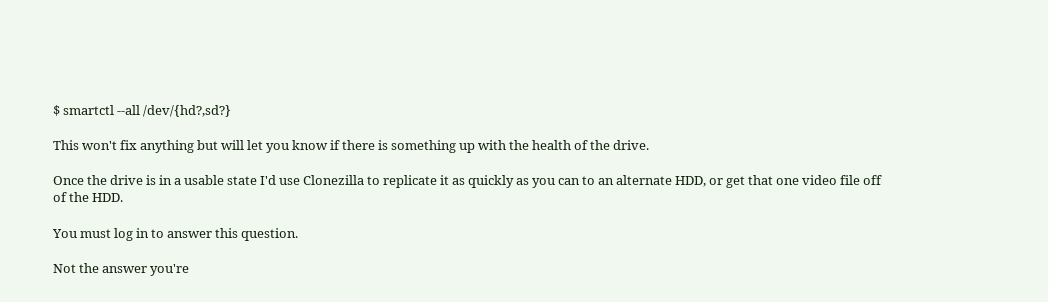$ smartctl --all /dev/{hd?,sd?}

This won't fix anything but will let you know if there is something up with the health of the drive.

Once the drive is in a usable state I'd use Clonezilla to replicate it as quickly as you can to an alternate HDD, or get that one video file off of the HDD.

You must log in to answer this question.

Not the answer you're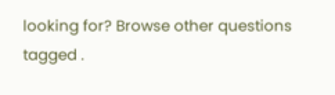looking for? Browse other questions tagged .